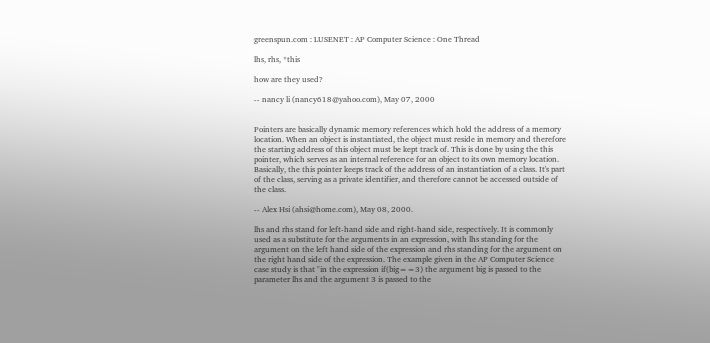greenspun.com : LUSENET : AP Computer Science : One Thread

lhs, rhs, *this

how are they used?

-- nancy li (nancy618@yahoo.com), May 07, 2000


Pointers are basically dynamic memory references which hold the address of a memory location. When an object is instantiated, the object must reside in memory and therefore the starting address of this object must be kept track of. This is done by using the this pointer, which serves as an internal reference for an object to its own memory location. Basically, the this pointer keeps track of the address of an instantiation of a class. It's part of the class, serving as a private identifier, and therefore cannot be accessed outside of the class.

-- Alex Hsi (ahsi@home.com), May 08, 2000.

lhs and rhs stand for left-hand side and right-hand side, respectively. It is commonly used as a substitute for the arguments in an expression, with lhs standing for the argument on the left hand side of the expression and rhs standing for the argument on the right hand side of the expression. The example given in the AP Computer Science case study is that "in the expression if(big==3) the argument big is passed to the parameter lhs and the argument 3 is passed to the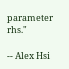parameter rhs."

-- Alex Hsi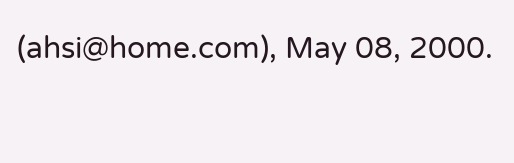(ahsi@home.com), May 08, 2000.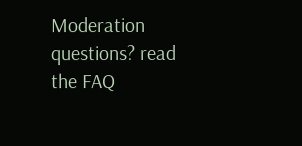Moderation questions? read the FAQ